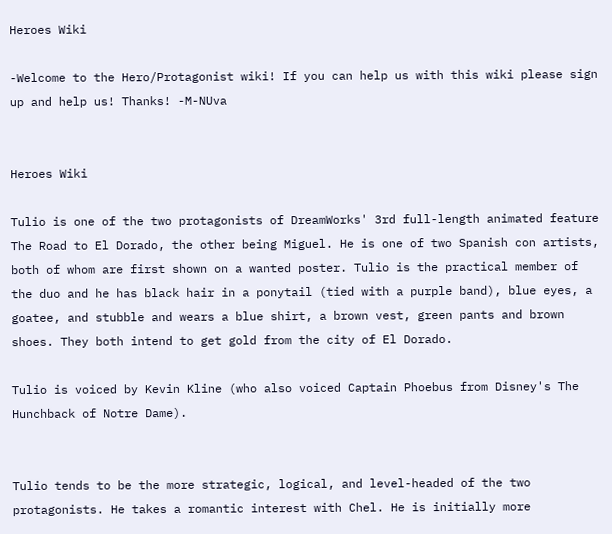Heroes Wiki

-Welcome to the Hero/Protagonist wiki! If you can help us with this wiki please sign up and help us! Thanks! -M-NUva


Heroes Wiki

Tulio is one of the two protagonists of DreamWorks' 3rd full-length animated feature The Road to El Dorado, the other being Miguel. He is one of two Spanish con artists, both of whom are first shown on a wanted poster. Tulio is the practical member of the duo and he has black hair in a ponytail (tied with a purple band), blue eyes, a goatee, and stubble and wears a blue shirt, a brown vest, green pants and brown shoes. They both intend to get gold from the city of El Dorado.

Tulio is voiced by Kevin Kline (who also voiced Captain Phoebus from Disney's The Hunchback of Notre Dame).


Tulio tends to be the more strategic, logical, and level-headed of the two protagonists. He takes a romantic interest with Chel. He is initially more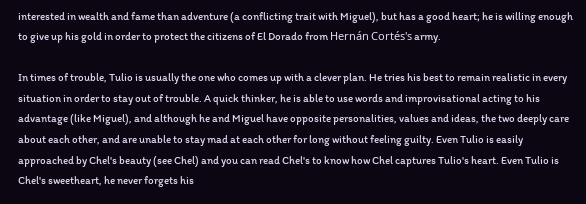interested in wealth and fame than adventure (a conflicting trait with Miguel), but has a good heart; he is willing enough to give up his gold in order to protect the citizens of El Dorado from Hernán Cortés's army.

In times of trouble, Tulio is usually the one who comes up with a clever plan. He tries his best to remain realistic in every situation in order to stay out of trouble. A quick thinker, he is able to use words and improvisational acting to his advantage (like Miguel), and although he and Miguel have opposite personalities, values and ideas, the two deeply care about each other, and are unable to stay mad at each other for long without feeling guilty. Even Tulio is easily approached by Chel's beauty (see Chel) and you can read Chel's to know how Chel captures Tulio's heart. Even Tulio is Chel's sweetheart, he never forgets his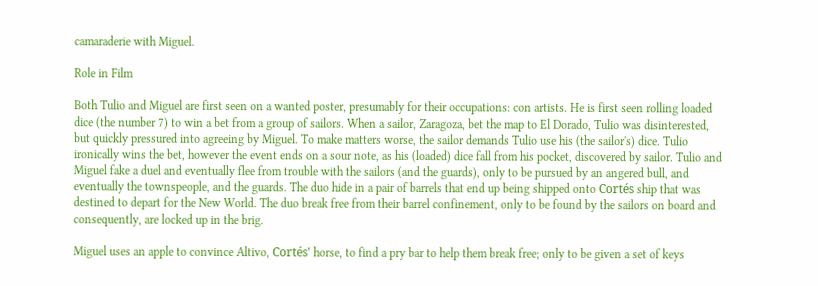camaraderie with Miguel.

Role in Film

Both Tulio and Miguel are first seen on a wanted poster, presumably for their occupations: con artists. He is first seen rolling loaded dice (the number 7) to win a bet from a group of sailors. When a sailor, Zaragoza, bet the map to El Dorado, Tulio was disinterested, but quickly pressured into agreeing by Miguel. To make matters worse, the sailor demands Tulio use his (the sailor's) dice. Tulio ironically wins the bet, however the event ends on a sour note, as his (loaded) dice fall from his pocket, discovered by sailor. Tulio and Miguel fake a duel and eventually flee from trouble with the sailors (and the guards), only to be pursued by an angered bull, and eventually the townspeople, and the guards. The duo hide in a pair of barrels that end up being shipped onto Cortés ship that was destined to depart for the New World. The duo break free from their barrel confinement, only to be found by the sailors on board and consequently, are locked up in the brig.

Miguel uses an apple to convince Altivo, Cortés' horse, to find a pry bar to help them break free; only to be given a set of keys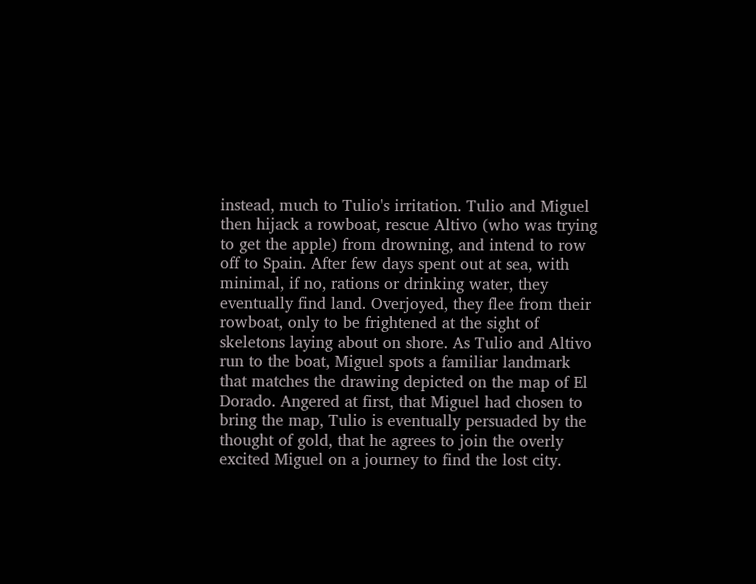instead, much to Tulio's irritation. Tulio and Miguel then hijack a rowboat, rescue Altivo (who was trying to get the apple) from drowning, and intend to row off to Spain. After few days spent out at sea, with minimal, if no, rations or drinking water, they eventually find land. Overjoyed, they flee from their rowboat, only to be frightened at the sight of skeletons laying about on shore. As Tulio and Altivo run to the boat, Miguel spots a familiar landmark that matches the drawing depicted on the map of El Dorado. Angered at first, that Miguel had chosen to bring the map, Tulio is eventually persuaded by the thought of gold, that he agrees to join the overly excited Miguel on a journey to find the lost city.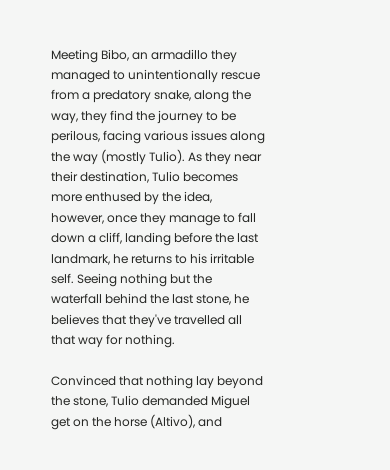Meeting Bibo, an armadillo they managed to unintentionally rescue from a predatory snake, along the way, they find the journey to be perilous, facing various issues along the way (mostly Tulio). As they near their destination, Tulio becomes more enthused by the idea, however, once they manage to fall down a cliff, landing before the last landmark, he returns to his irritable self. Seeing nothing but the waterfall behind the last stone, he believes that they've travelled all that way for nothing.

Convinced that nothing lay beyond the stone, Tulio demanded Miguel get on the horse (Altivo), and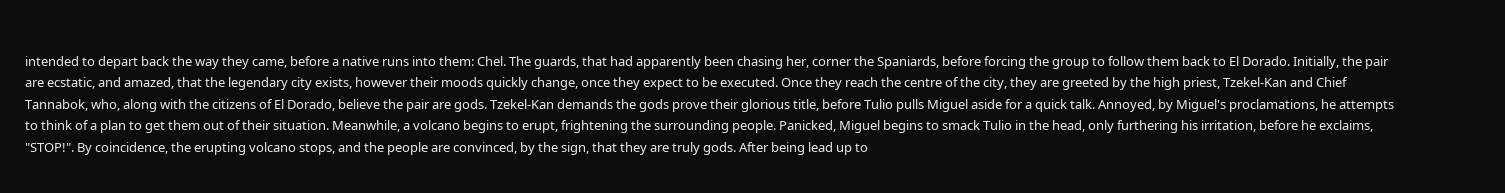intended to depart back the way they came, before a native runs into them: Chel. The guards, that had apparently been chasing her, corner the Spaniards, before forcing the group to follow them back to El Dorado. Initially, the pair are ecstatic, and amazed, that the legendary city exists, however their moods quickly change, once they expect to be executed. Once they reach the centre of the city, they are greeted by the high priest, Tzekel-Kan and Chief Tannabok, who, along with the citizens of El Dorado, believe the pair are gods. Tzekel-Kan demands the gods prove their glorious title, before Tulio pulls Miguel aside for a quick talk. Annoyed, by Miguel's proclamations, he attempts to think of a plan to get them out of their situation. Meanwhile, a volcano begins to erupt, frightening the surrounding people. Panicked, Miguel begins to smack Tulio in the head, only furthering his irritation, before he exclaims, "STOP!". By coincidence, the erupting volcano stops, and the people are convinced, by the sign, that they are truly gods. After being lead up to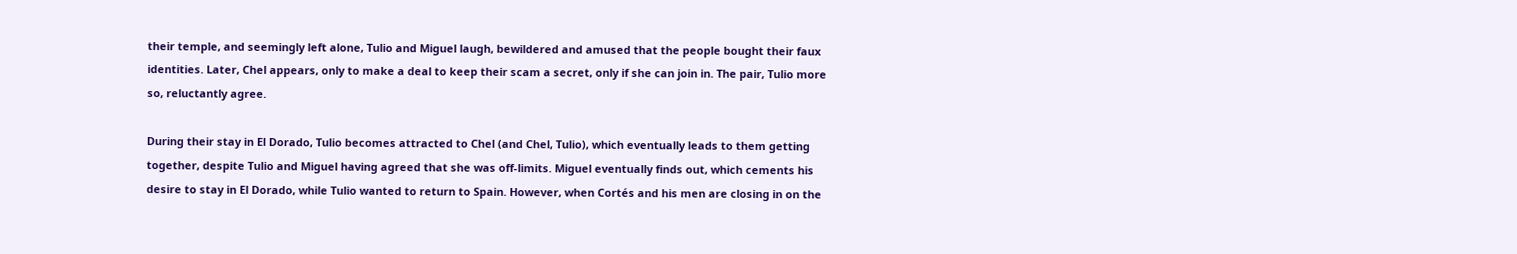their temple, and seemingly left alone, Tulio and Miguel laugh, bewildered and amused that the people bought their faux identities. Later, Chel appears, only to make a deal to keep their scam a secret, only if she can join in. The pair, Tulio more so, reluctantly agree.

During their stay in El Dorado, Tulio becomes attracted to Chel (and Chel, Tulio), which eventually leads to them getting together, despite Tulio and Miguel having agreed that she was off-limits. Miguel eventually finds out, which cements his desire to stay in El Dorado, while Tulio wanted to return to Spain. However, when Cortés and his men are closing in on the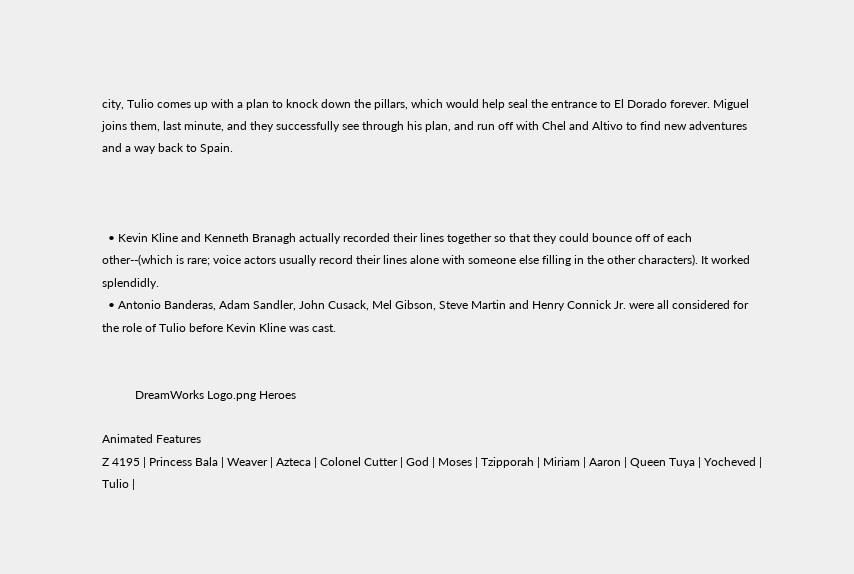city, Tulio comes up with a plan to knock down the pillars, which would help seal the entrance to El Dorado forever. Miguel joins them, last minute, and they successfully see through his plan, and run off with Chel and Altivo to find new adventures and a way back to Spain.



  • Kevin Kline and Kenneth Branagh actually recorded their lines together so that they could bounce off of each other--(which is rare; voice actors usually record their lines alone with someone else filling in the other characters). It worked splendidly.
  • Antonio Banderas, Adam Sandler, John Cusack, Mel Gibson, Steve Martin and Henry Connick Jr. were all considered for the role of Tulio before Kevin Kline was cast.


           DreamWorks Logo.png Heroes

Animated Features
Z 4195 | Princess Bala | Weaver | Azteca | Colonel Cutter | God | Moses | Tzipporah | Miriam | Aaron | Queen Tuya | Yocheved | Tulio |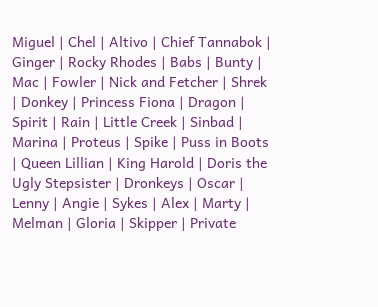Miguel | Chel | Altivo | Chief Tannabok | Ginger | Rocky Rhodes | Babs | Bunty | Mac | Fowler | Nick and Fetcher | Shrek | Donkey | Princess Fiona | Dragon | Spirit | Rain | Little Creek | Sinbad | Marina | Proteus | Spike | Puss in Boots | Queen Lillian | King Harold | Doris the Ugly Stepsister | Dronkeys | Oscar | Lenny | Angie | Sykes | Alex | Marty | Melman | Gloria | Skipper | Private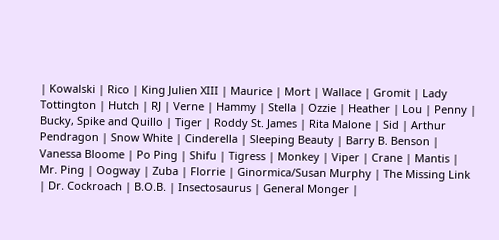| Kowalski | Rico | King Julien XIII | Maurice | Mort | Wallace | Gromit | Lady Tottington | Hutch | RJ | Verne | Hammy | Stella | Ozzie | Heather | Lou | Penny | Bucky, Spike and Quillo | Tiger | Roddy St. James | Rita Malone | Sid | Arthur Pendragon | Snow White | Cinderella | Sleeping Beauty | Barry B. Benson | Vanessa Bloome | Po Ping | Shifu | Tigress | Monkey | Viper | Crane | Mantis | Mr. Ping | Oogway | Zuba | Florrie | Ginormica/Susan Murphy | The Missing Link | Dr. Cockroach | B.O.B. | Insectosaurus | General Monger |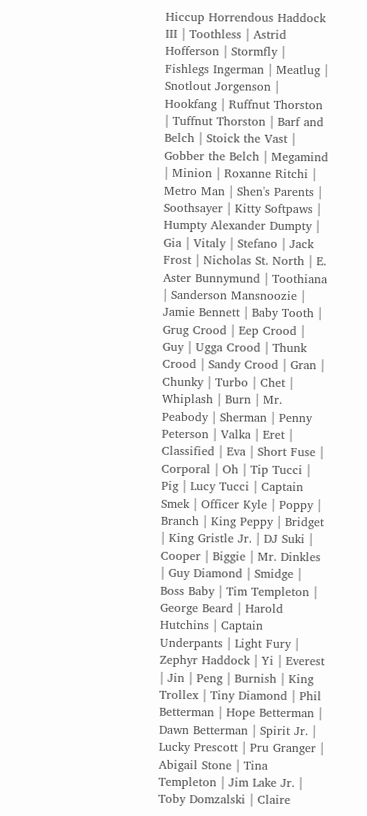Hiccup Horrendous Haddock III | Toothless | Astrid Hofferson | Stormfly | Fishlegs Ingerman | Meatlug | Snotlout Jorgenson | Hookfang | Ruffnut Thorston | Tuffnut Thorston | Barf and Belch | Stoick the Vast | Gobber the Belch | Megamind | Minion | Roxanne Ritchi | Metro Man | Shen's Parents | Soothsayer | Kitty Softpaws | Humpty Alexander Dumpty | Gia | Vitaly | Stefano | Jack Frost | Nicholas St. North | E. Aster Bunnymund | Toothiana | Sanderson Mansnoozie | Jamie Bennett | Baby Tooth | Grug Crood | Eep Crood | Guy | Ugga Crood | Thunk Crood | Sandy Crood | Gran | Chunky | Turbo | Chet | Whiplash | Burn | Mr. Peabody | Sherman | Penny Peterson | Valka | Eret | Classified | Eva | Short Fuse | Corporal | Oh | Tip Tucci | Pig | Lucy Tucci | Captain Smek | Officer Kyle | Poppy | Branch | King Peppy | Bridget | King Gristle Jr. | DJ Suki | Cooper | Biggie | Mr. Dinkles | Guy Diamond | Smidge | Boss Baby | Tim Templeton | George Beard | Harold Hutchins | Captain Underpants | Light Fury | Zephyr Haddock | Yi | Everest | Jin | Peng | Burnish | King Trollex | Tiny Diamond | Phil Betterman | Hope Betterman | Dawn Betterman | Spirit Jr. | Lucky Prescott | Pru Granger | Abigail Stone | Tina Templeton | Jim Lake Jr. | Toby Domzalski | Claire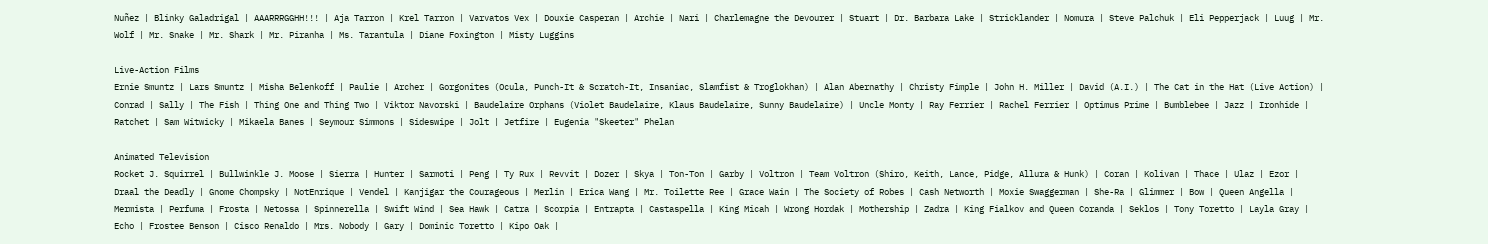Nuñez | Blinky Galadrigal | AAARRRGGHH!!! | Aja Tarron | Krel Tarron | Varvatos Vex | Douxie Casperan | Archie | Nari | Charlemagne the Devourer | Stuart | Dr. Barbara Lake | Stricklander | Nomura | Steve Palchuk | Eli Pepperjack | Luug | Mr. Wolf | Mr. Snake | Mr. Shark | Mr. Piranha | Ms. Tarantula | Diane Foxington | Misty Luggins

Live-Action Films
Ernie Smuntz | Lars Smuntz | Misha Belenkoff | Paulie | Archer | Gorgonites (Ocula, Punch-It & Scratch-It, Insaniac, Slamfist & Troglokhan) | Alan Abernathy | Christy Fimple | John H. Miller | David (A.I.) | The Cat in the Hat (Live Action) | Conrad | Sally | The Fish | Thing One and Thing Two | Viktor Navorski | Baudelaire Orphans (Violet Baudelaire, Klaus Baudelaire, Sunny Baudelaire) | Uncle Monty | Ray Ferrier | Rachel Ferrier | Optimus Prime | Bumblebee | Jazz | Ironhide | Ratchet | Sam Witwicky | Mikaela Banes | Seymour Simmons | Sideswipe | Jolt | Jetfire | Eugenia "Skeeter" Phelan

Animated Television
Rocket J. Squirrel | Bullwinkle J. Moose | Sierra | Hunter | Sarmoti | Peng | Ty Rux | Revvit | Dozer | Skya | Ton-Ton | Garby | Voltron | Team Voltron (Shiro, Keith, Lance, Pidge, Allura & Hunk) | Coran | Kolivan | Thace | Ulaz | Ezor | Draal the Deadly | Gnome Chompsky | NotEnrique | Vendel | Kanjigar the Courageous | Merlin | Erica Wang | Mr. Toilette Ree | Grace Wain | The Society of Robes | Cash Networth | Moxie Swaggerman | She-Ra | Glimmer | Bow | Queen Angella | Mermista | Perfuma | Frosta | Netossa | Spinnerella | Swift Wind | Sea Hawk | Catra | Scorpia | Entrapta | Castaspella | King Micah | Wrong Hordak | Mothership | Zadra | King Fialkov and Queen Coranda | Seklos | Tony Toretto | Layla Gray | Echo | Frostee Benson | Cisco Renaldo | Mrs. Nobody | Gary | Dominic Toretto | Kipo Oak |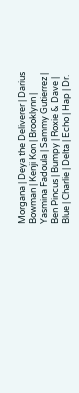Morgana | Deya the Deliverer | Darius Bowman | Kenji Kon | Brooklynn | Yasmina Fadoula | Sammy Gutierrez | Ben Pincus | Bumpy | Roxie & Dave | Blue | Charlie | Delta | Echo | Hap | Dr.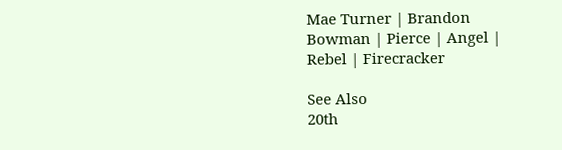Mae Turner | Brandon Bowman | Pierce | Angel | Rebel | Firecracker

See Also
20th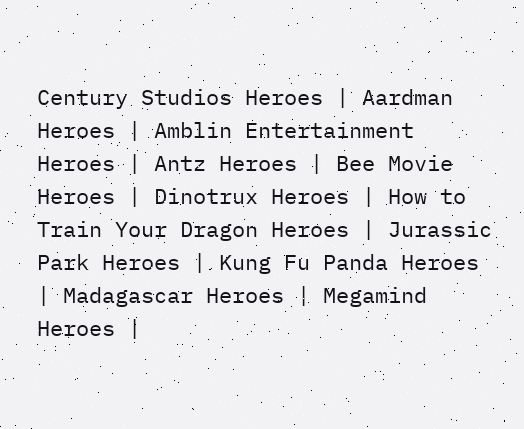Century Studios Heroes | Aardman Heroes | Amblin Entertainment Heroes | Antz Heroes | Bee Movie Heroes | Dinotrux Heroes | How to Train Your Dragon Heroes | Jurassic Park Heroes | Kung Fu Panda Heroes | Madagascar Heroes | Megamind Heroes |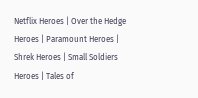Netflix Heroes | Over the Hedge Heroes | Paramount Heroes | Shrek Heroes | Small Soldiers Heroes | Tales of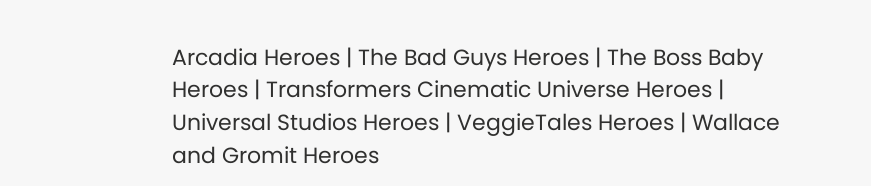Arcadia Heroes | The Bad Guys Heroes | The Boss Baby Heroes | Transformers Cinematic Universe Heroes | Universal Studios Heroes | VeggieTales Heroes | Wallace and Gromit Heroes